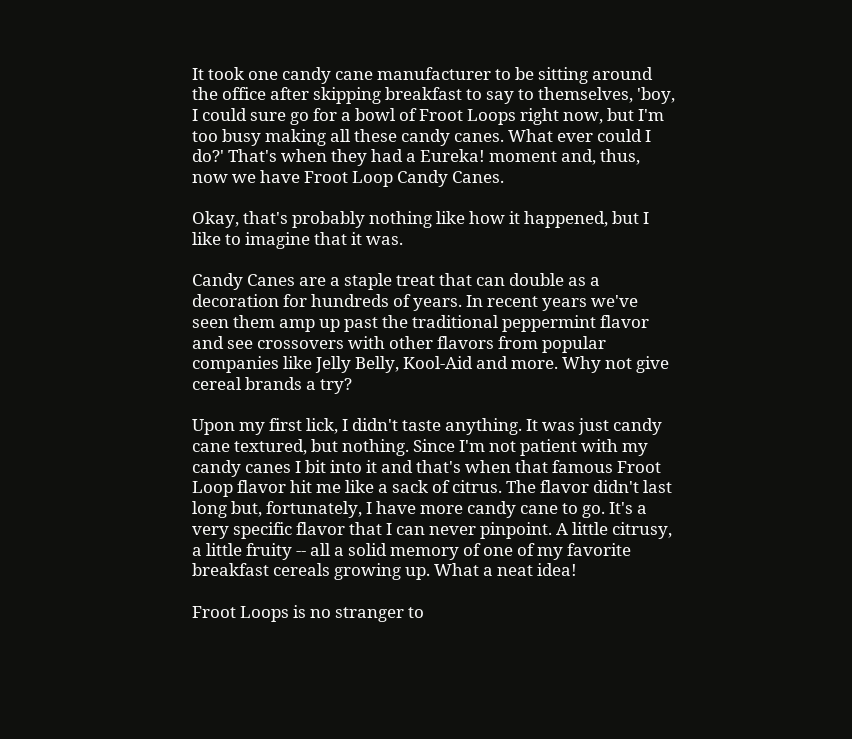It took one candy cane manufacturer to be sitting around the office after skipping breakfast to say to themselves, 'boy, I could sure go for a bowl of Froot Loops right now, but I'm too busy making all these candy canes. What ever could I do?' That's when they had a Eureka! moment and, thus, now we have Froot Loop Candy Canes.

Okay, that's probably nothing like how it happened, but I like to imagine that it was.

Candy Canes are a staple treat that can double as a decoration for hundreds of years. In recent years we've seen them amp up past the traditional peppermint flavor and see crossovers with other flavors from popular companies like Jelly Belly, Kool-Aid and more. Why not give cereal brands a try?

Upon my first lick, I didn't taste anything. It was just candy cane textured, but nothing. Since I'm not patient with my candy canes I bit into it and that's when that famous Froot Loop flavor hit me like a sack of citrus. The flavor didn't last long but, fortunately, I have more candy cane to go. It's a very specific flavor that I can never pinpoint. A little citrusy, a little fruity -- all a solid memory of one of my favorite breakfast cereals growing up. What a neat idea!

Froot Loops is no stranger to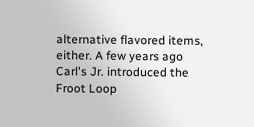alternative flavored items, either. A few years ago Carl's Jr. introduced the Froot Loop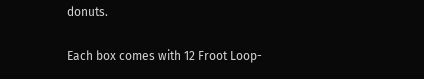donuts.

Each box comes with 12 Froot Loop-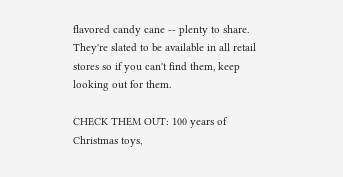flavored candy cane -- plenty to share. They're slated to be available in all retail stores so if you can't find them, keep looking out for them.

CHECK THEM OUT: 100 years of Christmas toys,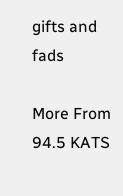gifts and fads

More From 94.5 KATS